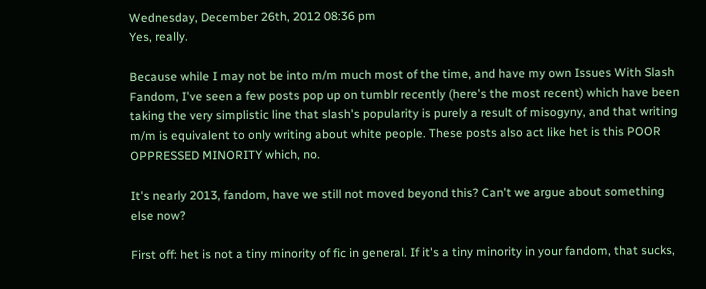Wednesday, December 26th, 2012 08:36 pm
Yes, really.

Because while I may not be into m/m much most of the time, and have my own Issues With Slash Fandom, I've seen a few posts pop up on tumblr recently (here's the most recent) which have been taking the very simplistic line that slash's popularity is purely a result of misogyny, and that writing m/m is equivalent to only writing about white people. These posts also act like het is this POOR OPPRESSED MINORITY which, no.

It's nearly 2013, fandom, have we still not moved beyond this? Can't we argue about something else now?

First off: het is not a tiny minority of fic in general. If it's a tiny minority in your fandom, that sucks,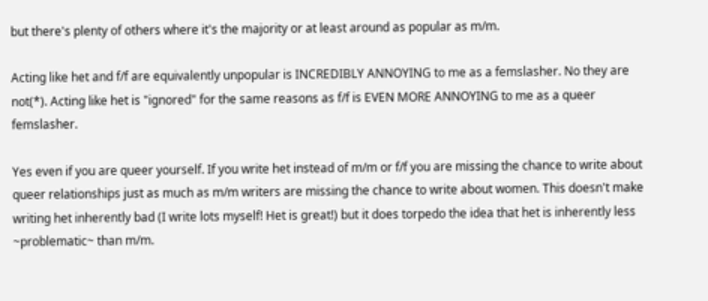but there's plenty of others where it's the majority or at least around as popular as m/m.

Acting like het and f/f are equivalently unpopular is INCREDIBLY ANNOYING to me as a femslasher. No they are not(*). Acting like het is "ignored" for the same reasons as f/f is EVEN MORE ANNOYING to me as a queer femslasher.

Yes even if you are queer yourself. If you write het instead of m/m or f/f you are missing the chance to write about queer relationships just as much as m/m writers are missing the chance to write about women. This doesn't make writing het inherently bad (I write lots myself! Het is great!) but it does torpedo the idea that het is inherently less ~problematic~ than m/m.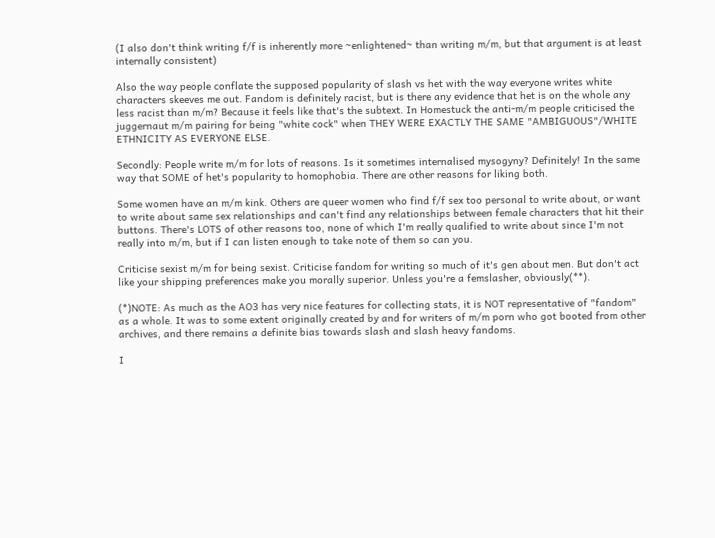(I also don't think writing f/f is inherently more ~enlightened~ than writing m/m, but that argument is at least internally consistent)

Also the way people conflate the supposed popularity of slash vs het with the way everyone writes white characters skeeves me out. Fandom is definitely racist, but is there any evidence that het is on the whole any less racist than m/m? Because it feels like that's the subtext. In Homestuck the anti-m/m people criticised the juggernaut m/m pairing for being "white cock" when THEY WERE EXACTLY THE SAME "AMBIGUOUS"/WHITE ETHNICITY AS EVERYONE ELSE.

Secondly: People write m/m for lots of reasons. Is it sometimes internalised mysogyny? Definitely! In the same way that SOME of het's popularity to homophobia. There are other reasons for liking both.

Some women have an m/m kink. Others are queer women who find f/f sex too personal to write about, or want to write about same sex relationships and can't find any relationships between female characters that hit their buttons. There's LOTS of other reasons too, none of which I'm really qualified to write about since I'm not really into m/m, but if I can listen enough to take note of them so can you.

Criticise sexist m/m for being sexist. Criticise fandom for writing so much of it's gen about men. But don't act like your shipping preferences make you morally superior. Unless you're a femslasher, obviously(**).

(*)NOTE: As much as the AO3 has very nice features for collecting stats, it is NOT representative of "fandom" as a whole. It was to some extent originally created by and for writers of m/m porn who got booted from other archives, and there remains a definite bias towards slash and slash heavy fandoms.

I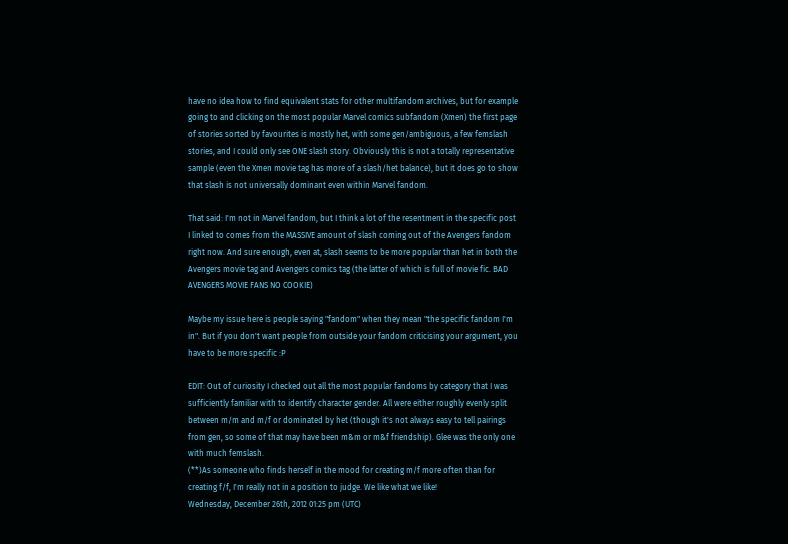have no idea how to find equivalent stats for other multifandom archives, but for example going to and clicking on the most popular Marvel comics subfandom (Xmen) the first page of stories sorted by favourites is mostly het, with some gen/ambiguous, a few femslash stories, and I could only see ONE slash story. Obviously this is not a totally representative sample (even the Xmen movie tag has more of a slash/het balance), but it does go to show that slash is not universally dominant even within Marvel fandom.

That said: I'm not in Marvel fandom, but I think a lot of the resentment in the specific post I linked to comes from the MASSIVE amount of slash coming out of the Avengers fandom right now. And sure enough, even at, slash seems to be more popular than het in both the Avengers movie tag and Avengers comics tag (the latter of which is full of movie fic. BAD AVENGERS MOVIE FANS NO COOKIE)

Maybe my issue here is people saying "fandom" when they mean "the specific fandom I'm in". But if you don't want people from outside your fandom criticising your argument, you have to be more specific :P

EDIT: Out of curiosity I checked out all the most popular fandoms by category that I was sufficiently familiar with to identify character gender. All were either roughly evenly split between m/m and m/f or dominated by het (though it's not always easy to tell pairings from gen, so some of that may have been m&m or m&f friendship). Glee was the only one with much femslash.
(**)As someone who finds herself in the mood for creating m/f more often than for creating f/f, I'm really not in a position to judge. We like what we like!
Wednesday, December 26th, 2012 01:25 pm (UTC)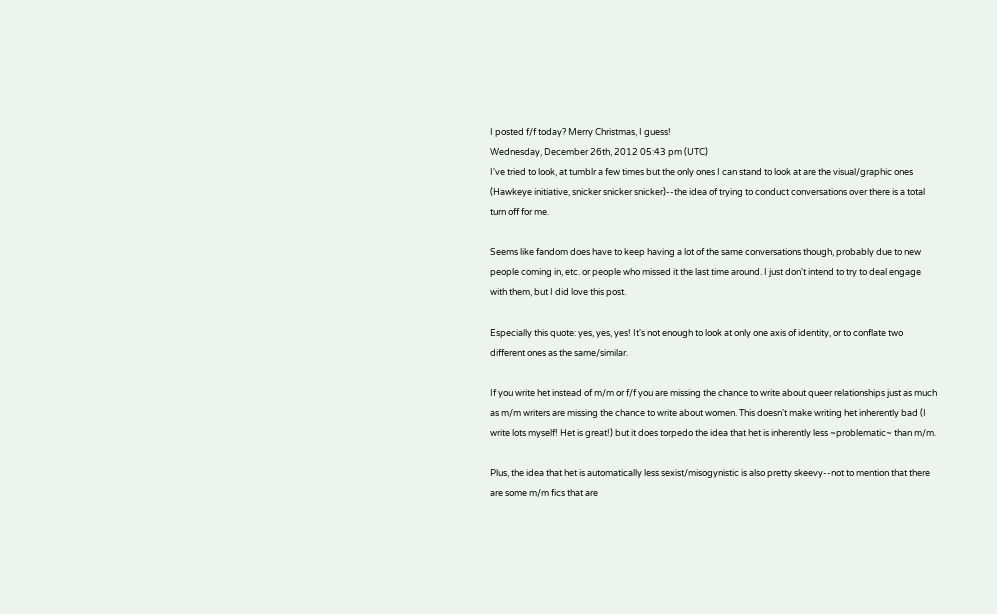I posted f/f today? Merry Christmas, I guess!
Wednesday, December 26th, 2012 05:43 pm (UTC)
I've tried to look, at tumblr a few times but the only ones I can stand to look at are the visual/graphic ones (Hawkeye initiative, snicker snicker snicker)--the idea of trying to conduct conversations over there is a total turn off for me.

Seems like fandom does have to keep having a lot of the same conversations though, probably due to new people coming in, etc. or people who missed it the last time around. I just don't intend to try to deal engage with them, but I did love this post.

Especially this quote: yes, yes, yes! It's not enough to look at only one axis of identity, or to conflate two different ones as the same/similar.

If you write het instead of m/m or f/f you are missing the chance to write about queer relationships just as much as m/m writers are missing the chance to write about women. This doesn't make writing het inherently bad (I write lots myself! Het is great!) but it does torpedo the idea that het is inherently less ~problematic~ than m/m.

Plus, the idea that het is automatically less sexist/misogynistic is also pretty skeevy--not to mention that there are some m/m fics that are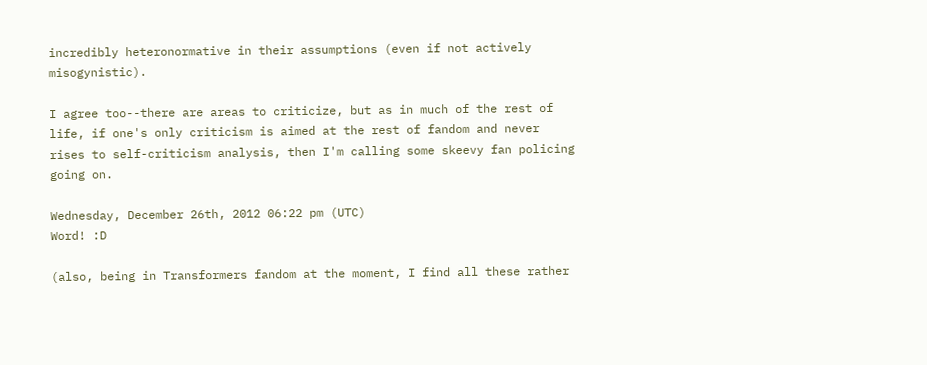incredibly heteronormative in their assumptions (even if not actively misogynistic).

I agree too--there are areas to criticize, but as in much of the rest of life, if one's only criticism is aimed at the rest of fandom and never rises to self-criticism analysis, then I'm calling some skeevy fan policing going on.

Wednesday, December 26th, 2012 06:22 pm (UTC)
Word! :D

(also, being in Transformers fandom at the moment, I find all these rather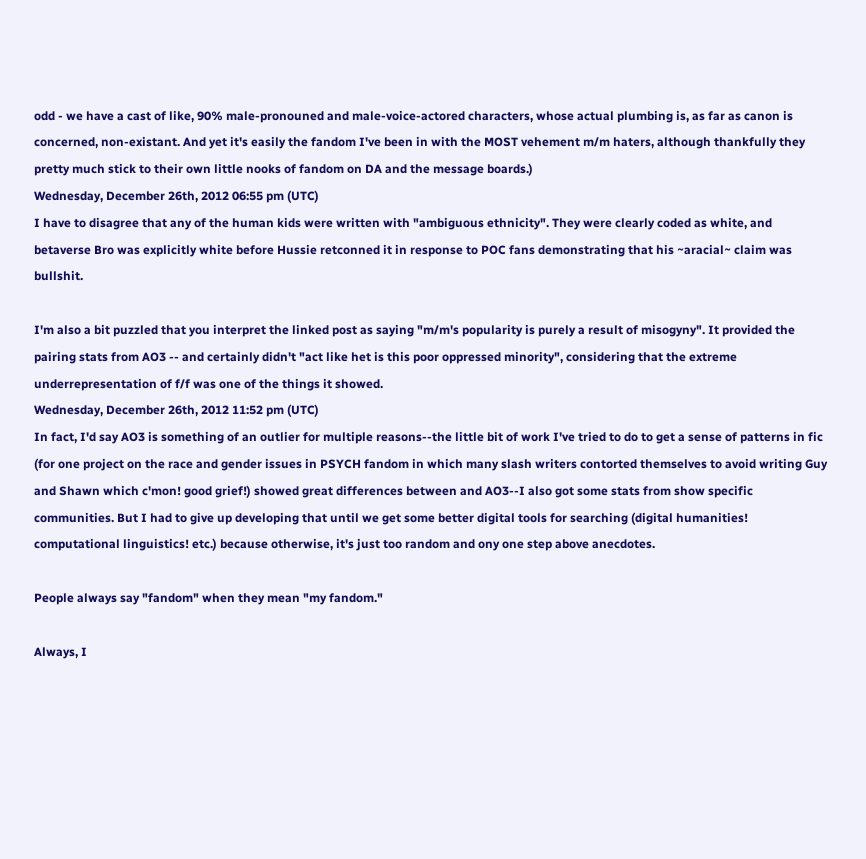odd - we have a cast of like, 90% male-pronouned and male-voice-actored characters, whose actual plumbing is, as far as canon is concerned, non-existant. And yet it's easily the fandom I've been in with the MOST vehement m/m haters, although thankfully they pretty much stick to their own little nooks of fandom on DA and the message boards.)
Wednesday, December 26th, 2012 06:55 pm (UTC)
I have to disagree that any of the human kids were written with "ambiguous ethnicity". They were clearly coded as white, and betaverse Bro was explicitly white before Hussie retconned it in response to POC fans demonstrating that his ~aracial~ claim was bullshit.

I'm also a bit puzzled that you interpret the linked post as saying "m/m's popularity is purely a result of misogyny". It provided the pairing stats from AO3 -- and certainly didn't "act like het is this poor oppressed minority", considering that the extreme underrepresentation of f/f was one of the things it showed.
Wednesday, December 26th, 2012 11:52 pm (UTC)
In fact, I'd say AO3 is something of an outlier for multiple reasons--the little bit of work I've tried to do to get a sense of patterns in fic (for one project on the race and gender issues in PSYCH fandom in which many slash writers contorted themselves to avoid writing Guy and Shawn which c'mon! good grief!) showed great differences between and AO3--I also got some stats from show specific communities. But I had to give up developing that until we get some better digital tools for searching (digital humanities! computational linguistics! etc.) because otherwise, it's just too random and ony one step above anecdotes.

People always say "fandom" when they mean "my fandom."

Always, I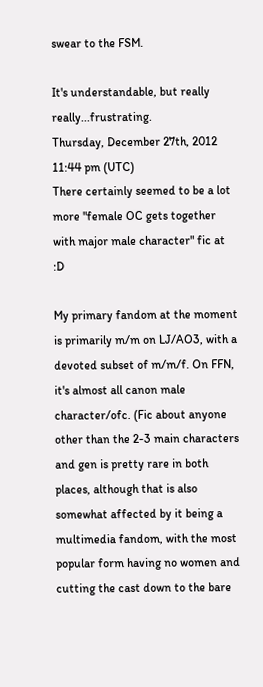swear to the FSM.

It's understandable, but really really...frustrating.
Thursday, December 27th, 2012 11:44 pm (UTC)
There certainly seemed to be a lot more "female OC gets together with major male character" fic at :D

My primary fandom at the moment is primarily m/m on LJ/AO3, with a devoted subset of m/m/f. On FFN, it's almost all canon male character/ofc. (Fic about anyone other than the 2-3 main characters and gen is pretty rare in both places, although that is also somewhat affected by it being a multimedia fandom, with the most popular form having no women and cutting the cast down to the bare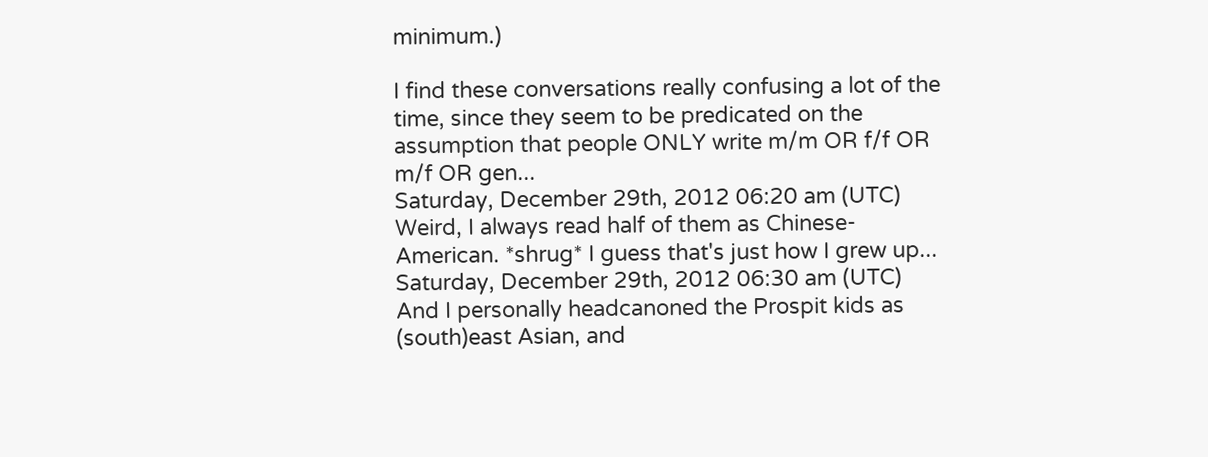minimum.)

I find these conversations really confusing a lot of the time, since they seem to be predicated on the assumption that people ONLY write m/m OR f/f OR m/f OR gen...
Saturday, December 29th, 2012 06:20 am (UTC)
Weird, I always read half of them as Chinese-American. *shrug* I guess that's just how I grew up...
Saturday, December 29th, 2012 06:30 am (UTC)
And I personally headcanoned the Prospit kids as (south)east Asian, and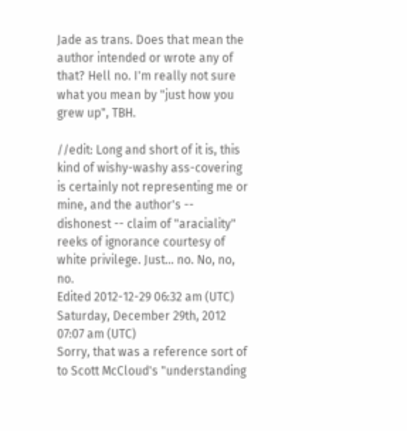Jade as trans. Does that mean the author intended or wrote any of that? Hell no. I'm really not sure what you mean by "just how you grew up", TBH.

//edit: Long and short of it is, this kind of wishy-washy ass-covering is certainly not representing me or mine, and the author's -- dishonest -- claim of "araciality" reeks of ignorance courtesy of white privilege. Just... no. No, no, no.
Edited 2012-12-29 06:32 am (UTC)
Saturday, December 29th, 2012 07:07 am (UTC)
Sorry, that was a reference sort of to Scott McCloud's "understanding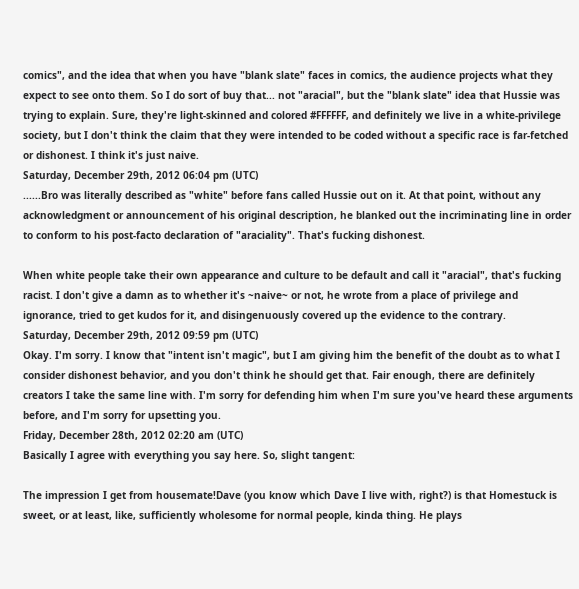comics", and the idea that when you have "blank slate" faces in comics, the audience projects what they expect to see onto them. So I do sort of buy that... not "aracial", but the "blank slate" idea that Hussie was trying to explain. Sure, they're light-skinned and colored #FFFFFF, and definitely we live in a white-privilege society, but I don't think the claim that they were intended to be coded without a specific race is far-fetched or dishonest. I think it's just naive.
Saturday, December 29th, 2012 06:04 pm (UTC)
......Bro was literally described as "white" before fans called Hussie out on it. At that point, without any acknowledgment or announcement of his original description, he blanked out the incriminating line in order to conform to his post-facto declaration of "araciality". That's fucking dishonest.

When white people take their own appearance and culture to be default and call it "aracial", that's fucking racist. I don't give a damn as to whether it's ~naive~ or not, he wrote from a place of privilege and ignorance, tried to get kudos for it, and disingenuously covered up the evidence to the contrary.
Saturday, December 29th, 2012 09:59 pm (UTC)
Okay. I'm sorry. I know that "intent isn't magic", but I am giving him the benefit of the doubt as to what I consider dishonest behavior, and you don't think he should get that. Fair enough, there are definitely creators I take the same line with. I'm sorry for defending him when I'm sure you've heard these arguments before, and I'm sorry for upsetting you.
Friday, December 28th, 2012 02:20 am (UTC)
Basically I agree with everything you say here. So, slight tangent:

The impression I get from housemate!Dave (you know which Dave I live with, right?) is that Homestuck is sweet, or at least, like, sufficiently wholesome for normal people, kinda thing. He plays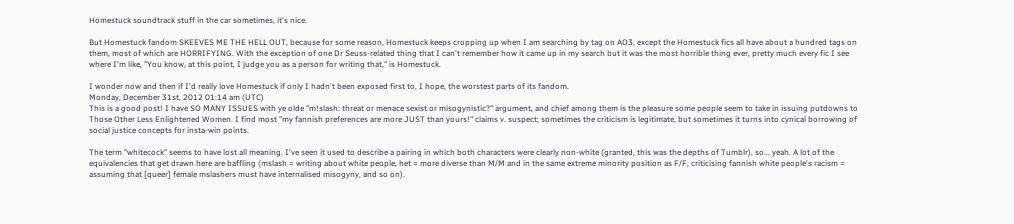Homestuck soundtrack stuff in the car sometimes, it's nice.

But Homestuck fandom SKEEVES ME THE HELL OUT, because for some reason, Homestuck keeps cropping up when I am searching by tag on AO3, except the Homestuck fics all have about a hundred tags on them, most of which are HORRIFYING. With the exception of one Dr Seuss-related thing that I can't remember how it came up in my search but it was the most horrible thing ever, pretty much every fic I see where I'm like, "You know, at this point, I judge you as a person for writing that," is Homestuck.

I wonder now and then if I'd really love Homestuck if only I hadn't been exposed first to, I hope, the worstest parts of its fandom.
Monday, December 31st, 2012 01:14 am (UTC)
This is a good post! I have SO MANY ISSUES with ye olde "m!slash: threat or menace sexist or misogynistic?" argument, and chief among them is the pleasure some people seem to take in issuing putdowns to Those Other Less Enlightened Women. I find most "my fannish preferences are more JUST than yours!" claims v. suspect; sometimes the criticism is legitimate, but sometimes it turns into cynical borrowing of social justice concepts for insta-win points.

The term "whitecock" seems to have lost all meaning. I've seen it used to describe a pairing in which both characters were clearly non-white (granted, this was the depths of Tumblr), so... yeah. A lot of the equivalencies that get drawn here are baffling (mslash = writing about white people, het = more diverse than M/M and in the same extreme minority position as F/F, criticising fannish white people's racism = assuming that [queer] female mslashers must have internalised misogyny, and so on).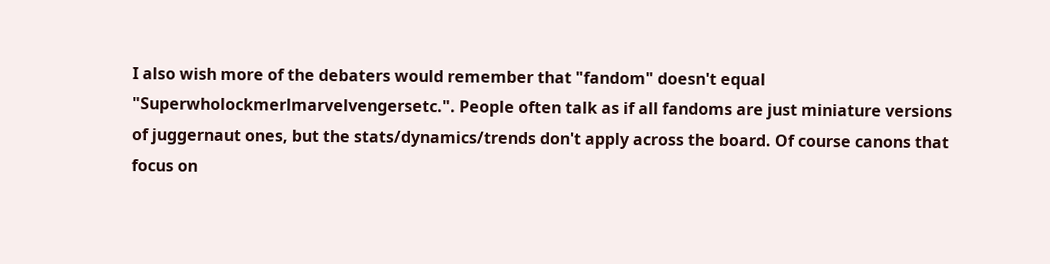I also wish more of the debaters would remember that "fandom" doesn't equal "Superwholockmerlmarvelvengersetc.". People often talk as if all fandoms are just miniature versions of juggernaut ones, but the stats/dynamics/trends don't apply across the board. Of course canons that focus on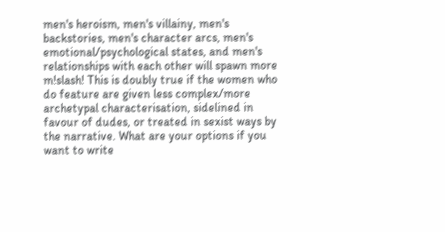men's heroism, men's villainy, men's backstories, men's character arcs, men's emotional/psychological states, and men's relationships with each other will spawn more m!slash! This is doubly true if the women who do feature are given less complex/more archetypal characterisation, sidelined in favour of dudes, or treated in sexist ways by the narrative. What are your options if you want to write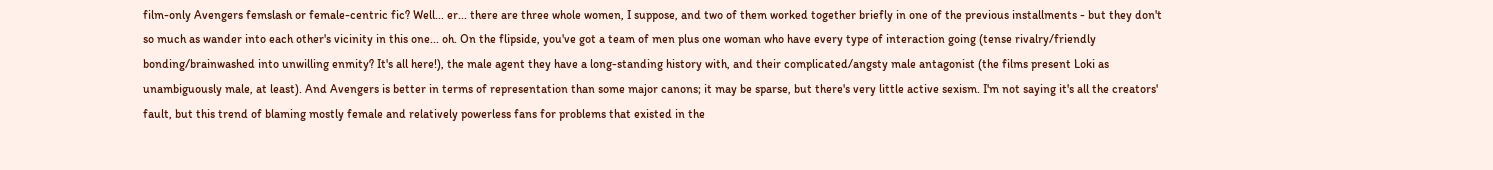film-only Avengers femslash or female-centric fic? Well... er... there are three whole women, I suppose, and two of them worked together briefly in one of the previous installments - but they don't so much as wander into each other's vicinity in this one... oh. On the flipside, you've got a team of men plus one woman who have every type of interaction going (tense rivalry/friendly bonding/brainwashed into unwilling enmity? It's all here!), the male agent they have a long-standing history with, and their complicated/angsty male antagonist (the films present Loki as unambiguously male, at least). And Avengers is better in terms of representation than some major canons; it may be sparse, but there's very little active sexism. I'm not saying it's all the creators' fault, but this trend of blaming mostly female and relatively powerless fans for problems that existed in the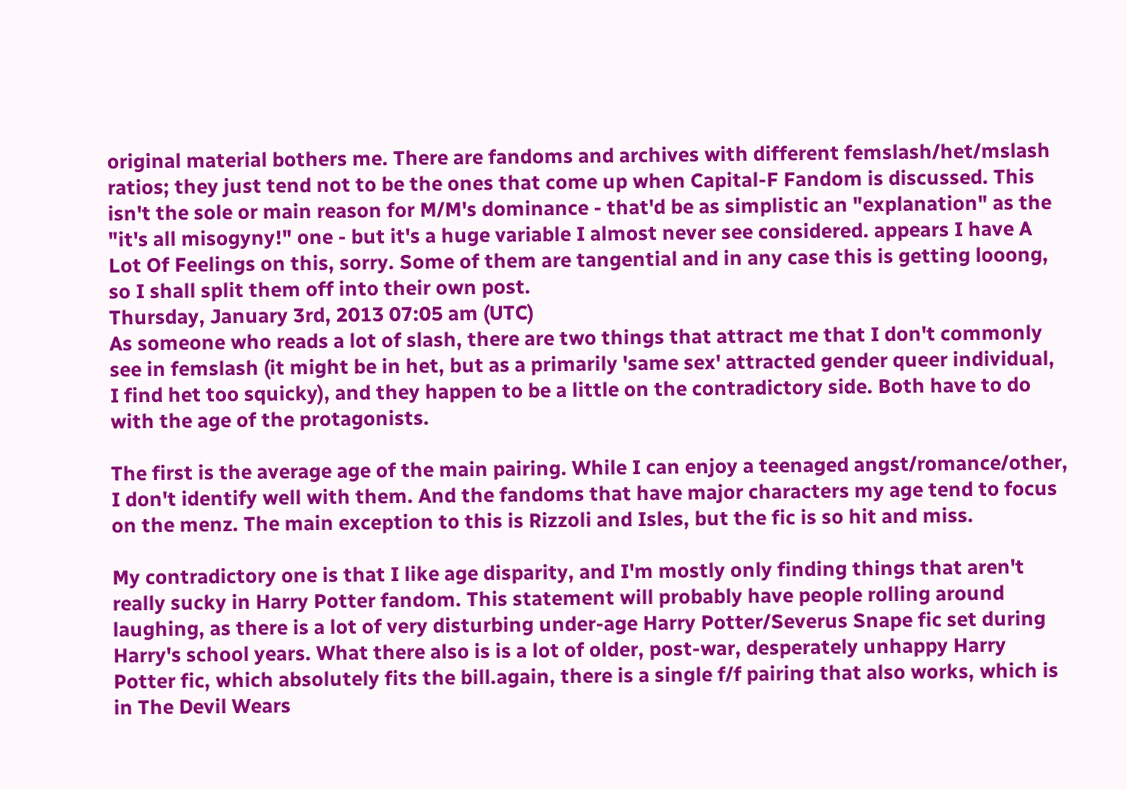original material bothers me. There are fandoms and archives with different femslash/het/mslash ratios; they just tend not to be the ones that come up when Capital-F Fandom is discussed. This isn't the sole or main reason for M/M's dominance - that'd be as simplistic an "explanation" as the "it's all misogyny!" one - but it's a huge variable I almost never see considered. appears I have A Lot Of Feelings on this, sorry. Some of them are tangential and in any case this is getting looong, so I shall split them off into their own post.
Thursday, January 3rd, 2013 07:05 am (UTC)
As someone who reads a lot of slash, there are two things that attract me that I don't commonly see in femslash (it might be in het, but as a primarily 'same sex' attracted gender queer individual, I find het too squicky), and they happen to be a little on the contradictory side. Both have to do with the age of the protagonists.

The first is the average age of the main pairing. While I can enjoy a teenaged angst/romance/other, I don't identify well with them. And the fandoms that have major characters my age tend to focus on the menz. The main exception to this is Rizzoli and Isles, but the fic is so hit and miss.

My contradictory one is that I like age disparity, and I'm mostly only finding things that aren't really sucky in Harry Potter fandom. This statement will probably have people rolling around laughing, as there is a lot of very disturbing under-age Harry Potter/Severus Snape fic set during Harry's school years. What there also is is a lot of older, post-war, desperately unhappy Harry Potter fic, which absolutely fits the bill.again, there is a single f/f pairing that also works, which is in The Devil Wears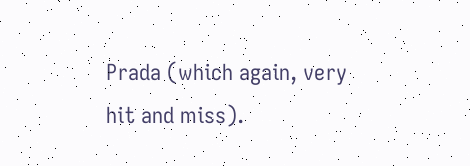Prada (which again, very hit and miss).